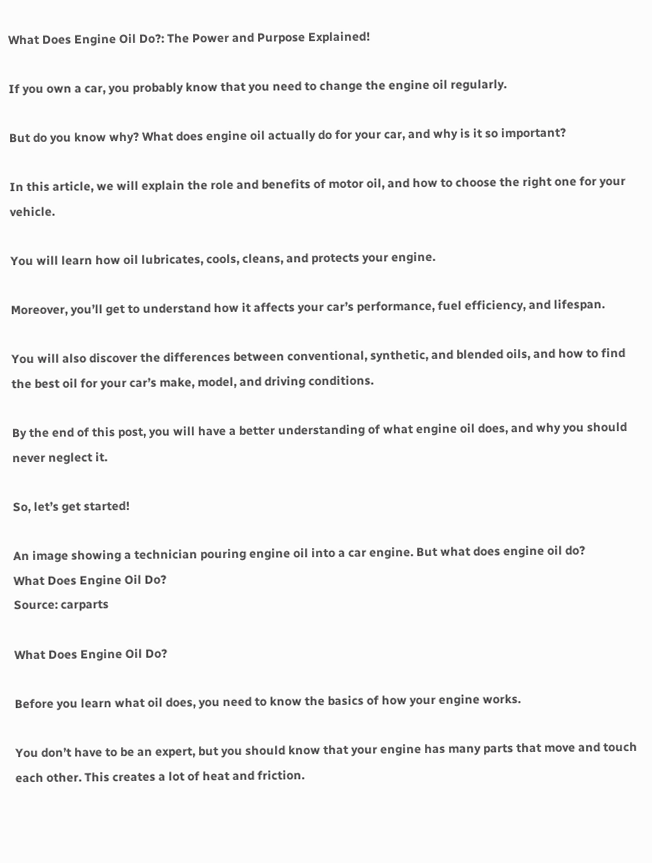What Does Engine Oil Do?: The Power and Purpose Explained!

If you own a car, you probably know that you need to change the engine oil regularly.

But do you know why? What does engine oil actually do for your car, and why is it so important?

In this article, we will explain the role and benefits of motor oil, and how to choose the right one for your vehicle.

You will learn how oil lubricates, cools, cleans, and protects your engine.

Moreover, you’ll get to understand how it affects your car’s performance, fuel efficiency, and lifespan.

You will also discover the differences between conventional, synthetic, and blended oils, and how to find the best oil for your car’s make, model, and driving conditions.

By the end of this post, you will have a better understanding of what engine oil does, and why you should never neglect it.

So, let’s get started!

An image showing a technician pouring engine oil into a car engine. But what does engine oil do?
What Does Engine Oil Do?
Source: carparts

What Does Engine Oil Do?

Before you learn what oil does, you need to know the basics of how your engine works.

You don’t have to be an expert, but you should know that your engine has many parts that move and touch each other. This creates a lot of heat and friction.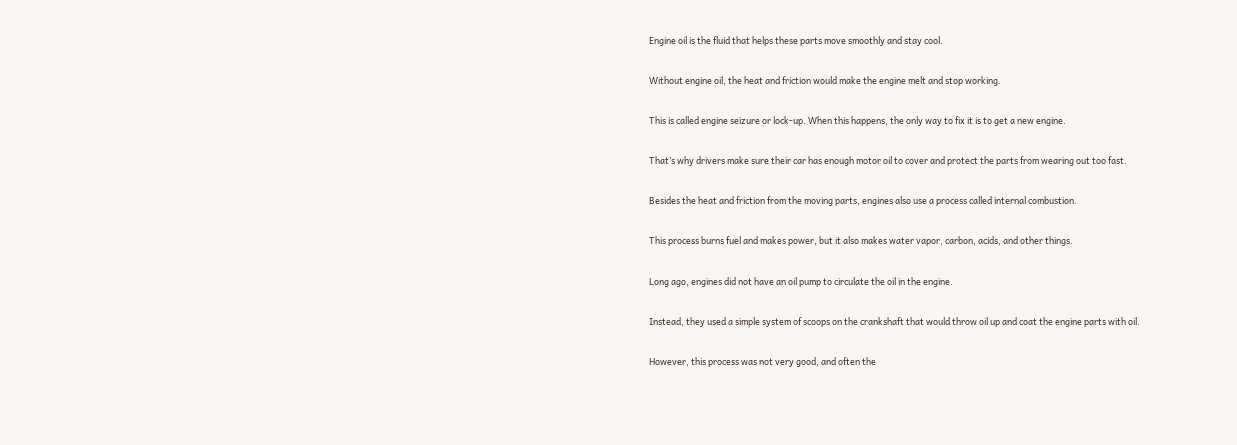Engine oil is the fluid that helps these parts move smoothly and stay cool.

Without engine oil, the heat and friction would make the engine melt and stop working.

This is called engine seizure or lock-up. When this happens, the only way to fix it is to get a new engine.

That’s why drivers make sure their car has enough motor oil to cover and protect the parts from wearing out too fast.

Besides the heat and friction from the moving parts, engines also use a process called internal combustion.

This process burns fuel and makes power, but it also makes water vapor, carbon, acids, and other things.

Long ago, engines did not have an oil pump to circulate the oil in the engine.

Instead, they used a simple system of scoops on the crankshaft that would throw oil up and coat the engine parts with oil.

However, this process was not very good, and often the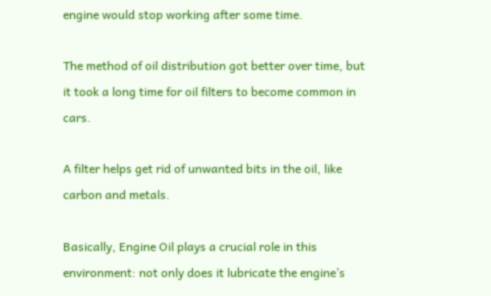engine would stop working after some time.

The method of oil distribution got better over time, but it took a long time for oil filters to become common in cars.

A filter helps get rid of unwanted bits in the oil, like carbon and metals.

Basically, Engine Oil plays a crucial role in this environment: not only does it lubricate the engine’s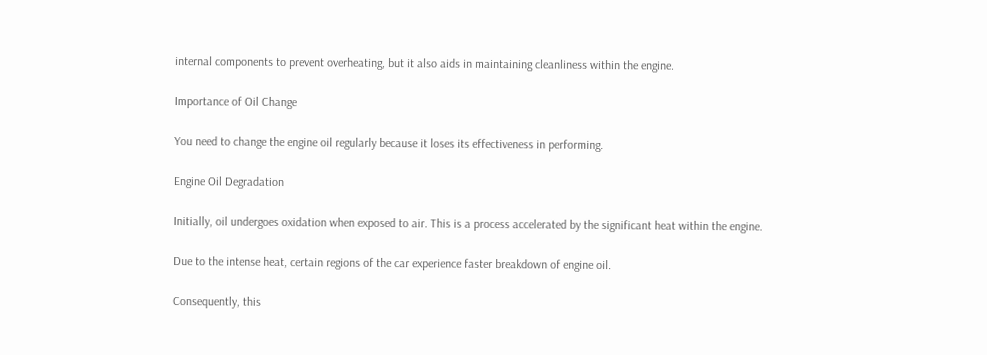internal components to prevent overheating, but it also aids in maintaining cleanliness within the engine.

Importance of Oil Change

You need to change the engine oil regularly because it loses its effectiveness in performing.

Engine Oil Degradation

Initially, oil undergoes oxidation when exposed to air. This is a process accelerated by the significant heat within the engine.

Due to the intense heat, certain regions of the car experience faster breakdown of engine oil.

Consequently, this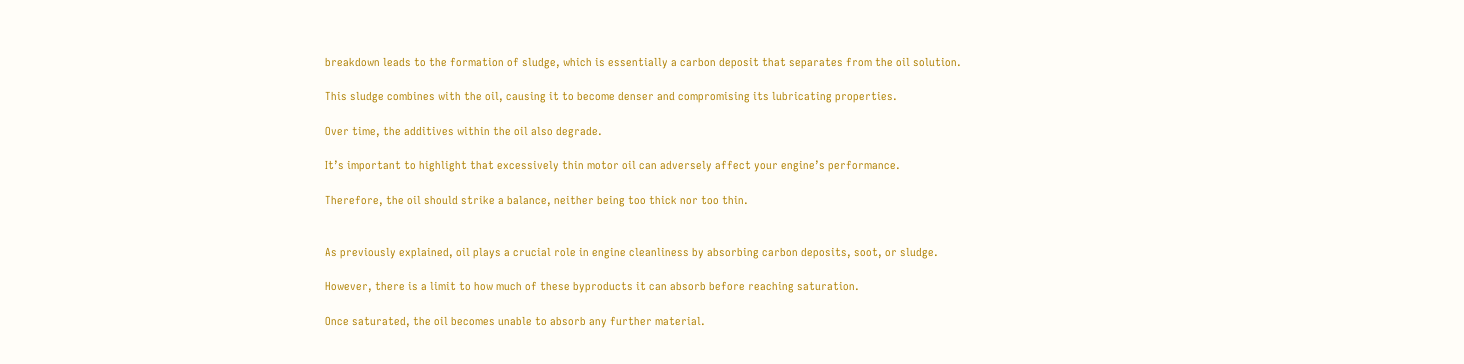breakdown leads to the formation of sludge, which is essentially a carbon deposit that separates from the oil solution.

This sludge combines with the oil, causing it to become denser and compromising its lubricating properties.

Over time, the additives within the oil also degrade.

It’s important to highlight that excessively thin motor oil can adversely affect your engine’s performance.

Therefore, the oil should strike a balance, neither being too thick nor too thin.


As previously explained, oil plays a crucial role in engine cleanliness by absorbing carbon deposits, soot, or sludge.

However, there is a limit to how much of these byproducts it can absorb before reaching saturation.

Once saturated, the oil becomes unable to absorb any further material.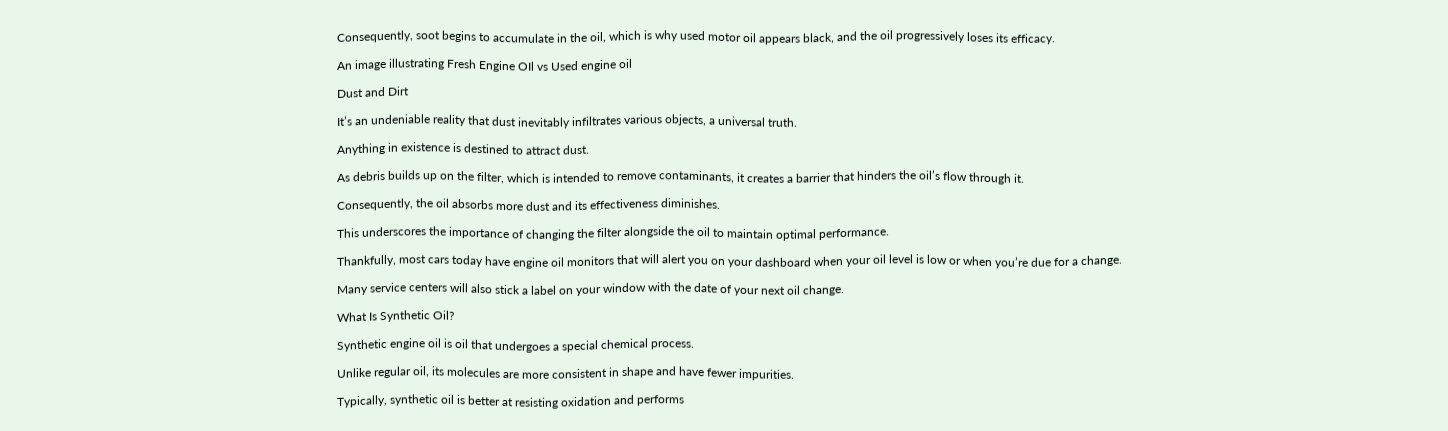Consequently, soot begins to accumulate in the oil, which is why used motor oil appears black, and the oil progressively loses its efficacy.

An image illustrating Fresh Engine OIl vs Used engine oil

Dust and Dirt

It’s an undeniable reality that dust inevitably infiltrates various objects, a universal truth.

Anything in existence is destined to attract dust.

As debris builds up on the filter, which is intended to remove contaminants, it creates a barrier that hinders the oil’s flow through it.

Consequently, the oil absorbs more dust and its effectiveness diminishes.

This underscores the importance of changing the filter alongside the oil to maintain optimal performance.

Thankfully, most cars today have engine oil monitors that will alert you on your dashboard when your oil level is low or when you’re due for a change.

Many service centers will also stick a label on your window with the date of your next oil change.

What Is Synthetic Oil?

Synthetic engine oil is oil that undergoes a special chemical process.

Unlike regular oil, its molecules are more consistent in shape and have fewer impurities.

Typically, synthetic oil is better at resisting oxidation and performs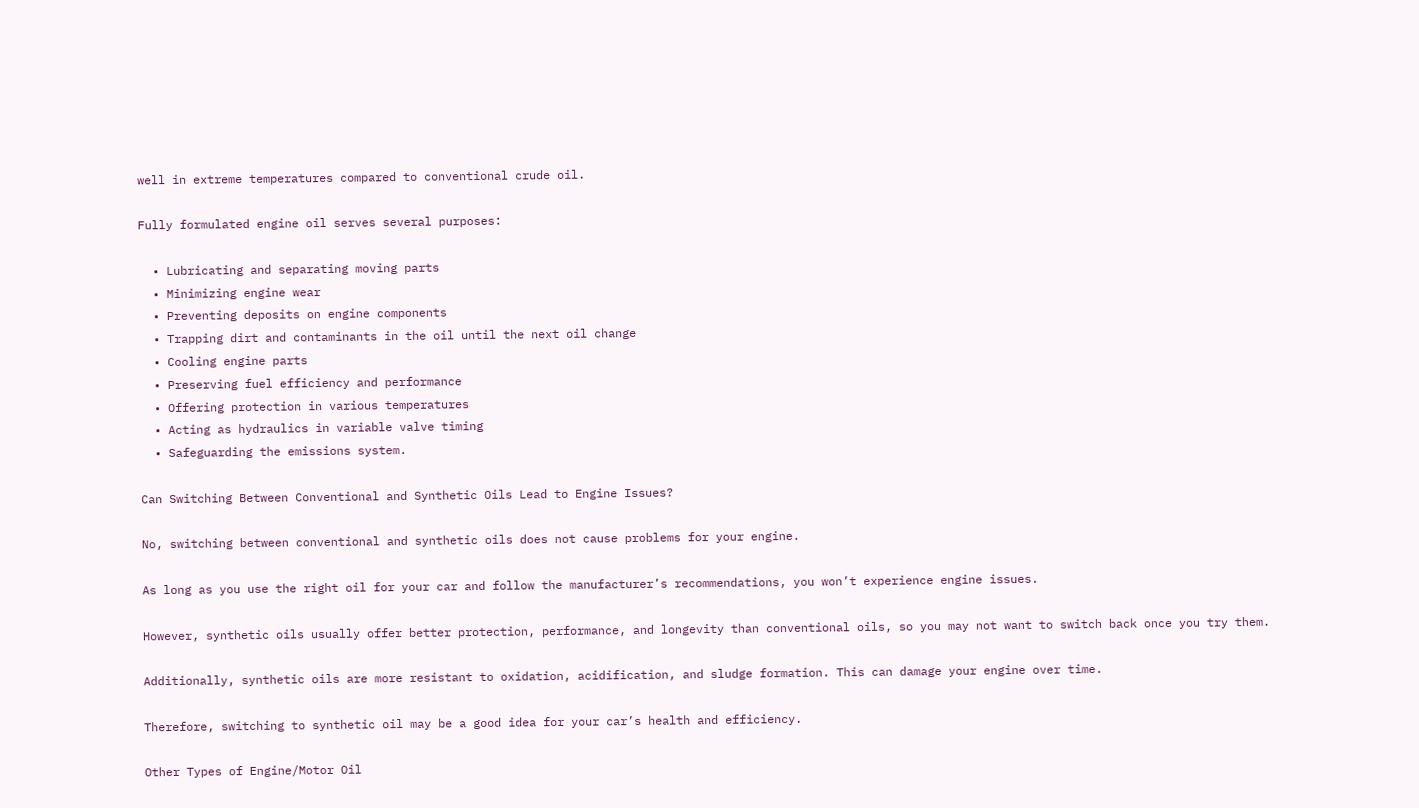well in extreme temperatures compared to conventional crude oil.

Fully formulated engine oil serves several purposes:

  • Lubricating and separating moving parts
  • Minimizing engine wear
  • Preventing deposits on engine components
  • Trapping dirt and contaminants in the oil until the next oil change
  • Cooling engine parts
  • Preserving fuel efficiency and performance
  • Offering protection in various temperatures
  • Acting as hydraulics in variable valve timing
  • Safeguarding the emissions system.

Can Switching Between Conventional and Synthetic Oils Lead to Engine Issues?

No, switching between conventional and synthetic oils does not cause problems for your engine.

As long as you use the right oil for your car and follow the manufacturer’s recommendations, you won’t experience engine issues.

However, synthetic oils usually offer better protection, performance, and longevity than conventional oils, so you may not want to switch back once you try them.

Additionally, synthetic oils are more resistant to oxidation, acidification, and sludge formation. This can damage your engine over time.

Therefore, switching to synthetic oil may be a good idea for your car’s health and efficiency.

Other Types of Engine/Motor Oil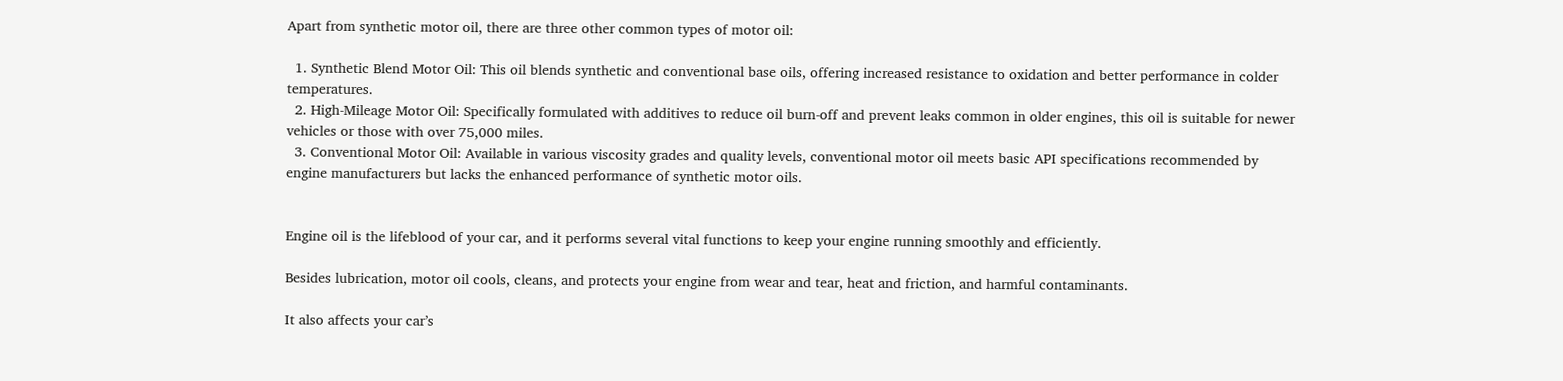Apart from synthetic motor oil, there are three other common types of motor oil:

  1. Synthetic Blend Motor Oil: This oil blends synthetic and conventional base oils, offering increased resistance to oxidation and better performance in colder temperatures.
  2. High-Mileage Motor Oil: Specifically formulated with additives to reduce oil burn-off and prevent leaks common in older engines, this oil is suitable for newer vehicles or those with over 75,000 miles.
  3. Conventional Motor Oil: Available in various viscosity grades and quality levels, conventional motor oil meets basic API specifications recommended by engine manufacturers but lacks the enhanced performance of synthetic motor oils.


Engine oil is the lifeblood of your car, and it performs several vital functions to keep your engine running smoothly and efficiently.

Besides lubrication, motor oil cools, cleans, and protects your engine from wear and tear, heat and friction, and harmful contaminants.

It also affects your car’s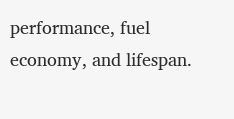performance, fuel economy, and lifespan.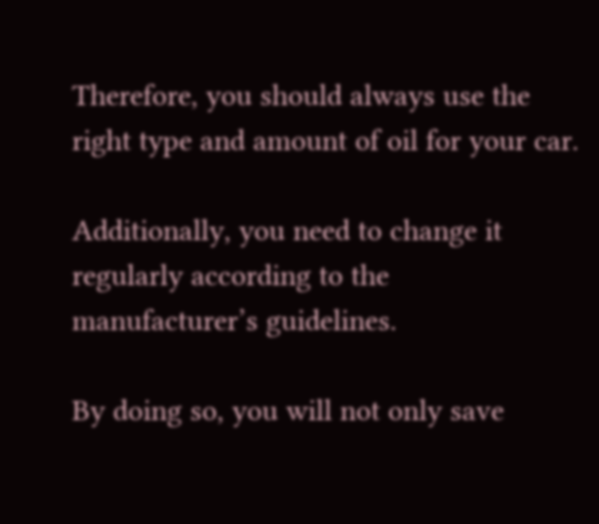Therefore, you should always use the right type and amount of oil for your car.

Additionally, you need to change it regularly according to the manufacturer’s guidelines.

By doing so, you will not only save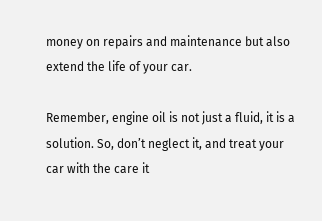money on repairs and maintenance but also extend the life of your car.

Remember, engine oil is not just a fluid, it is a solution. So, don’t neglect it, and treat your car with the care it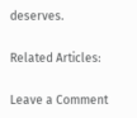deserves.

Related Articles:

Leave a Comment